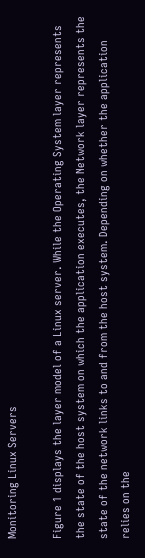Monitoring Linux Servers

Figure 1 displays the layer model of a Linux server. While the Operating System layer represents the state of the host system on which the application executes, the Network layer represents the state of the network links to and from the host system. Depending on whether the application relies on the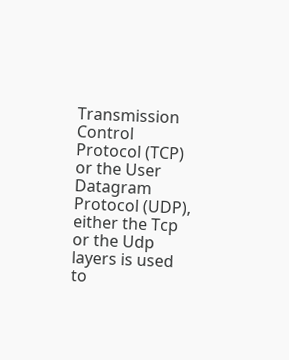Transmission Control Protocol (TCP) or the User Datagram Protocol (UDP), either the Tcp or the Udp layers is used to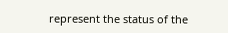represent the status of the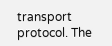transport protocol. The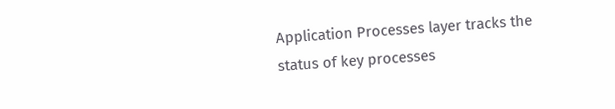Application Processes layer tracks the status of key processes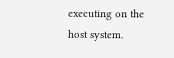executing on the host system.